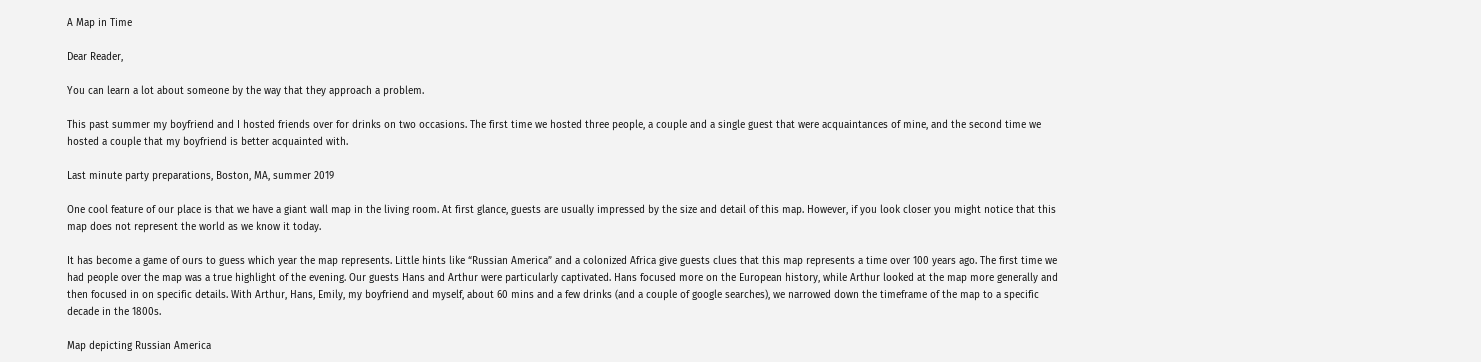A Map in Time

Dear Reader,

You can learn a lot about someone by the way that they approach a problem.

This past summer my boyfriend and I hosted friends over for drinks on two occasions. The first time we hosted three people, a couple and a single guest that were acquaintances of mine, and the second time we hosted a couple that my boyfriend is better acquainted with.

Last minute party preparations, Boston, MA, summer 2019

One cool feature of our place is that we have a giant wall map in the living room. At first glance, guests are usually impressed by the size and detail of this map. However, if you look closer you might notice that this map does not represent the world as we know it today.

It has become a game of ours to guess which year the map represents. Little hints like “Russian America” and a colonized Africa give guests clues that this map represents a time over 100 years ago. The first time we had people over the map was a true highlight of the evening. Our guests Hans and Arthur were particularly captivated. Hans focused more on the European history, while Arthur looked at the map more generally and then focused in on specific details. With Arthur, Hans, Emily, my boyfriend and myself, about 60 mins and a few drinks (and a couple of google searches), we narrowed down the timeframe of the map to a specific decade in the 1800s.

Map depicting Russian America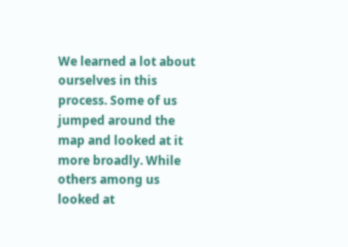We learned a lot about ourselves in this process. Some of us jumped around the map and looked at it more broadly. While others among us looked at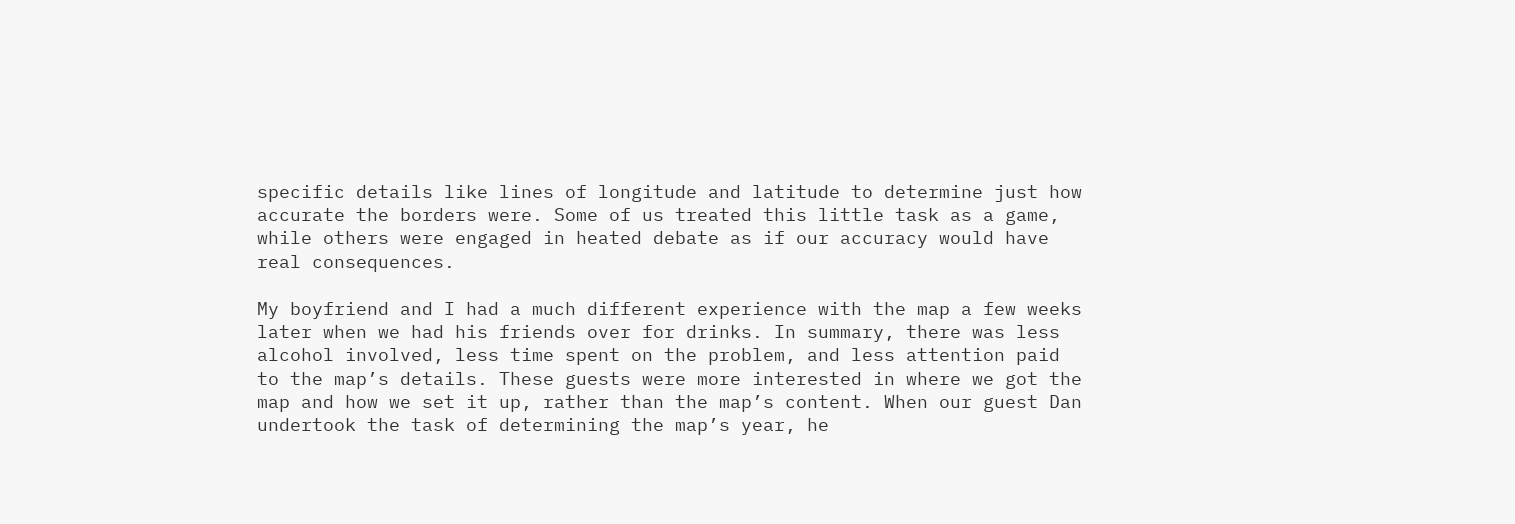specific details like lines of longitude and latitude to determine just how accurate the borders were. Some of us treated this little task as a game, while others were engaged in heated debate as if our accuracy would have real consequences.

My boyfriend and I had a much different experience with the map a few weeks later when we had his friends over for drinks. In summary, there was less alcohol involved, less time spent on the problem, and less attention paid to the map’s details. These guests were more interested in where we got the map and how we set it up, rather than the map’s content. When our guest Dan undertook the task of determining the map’s year, he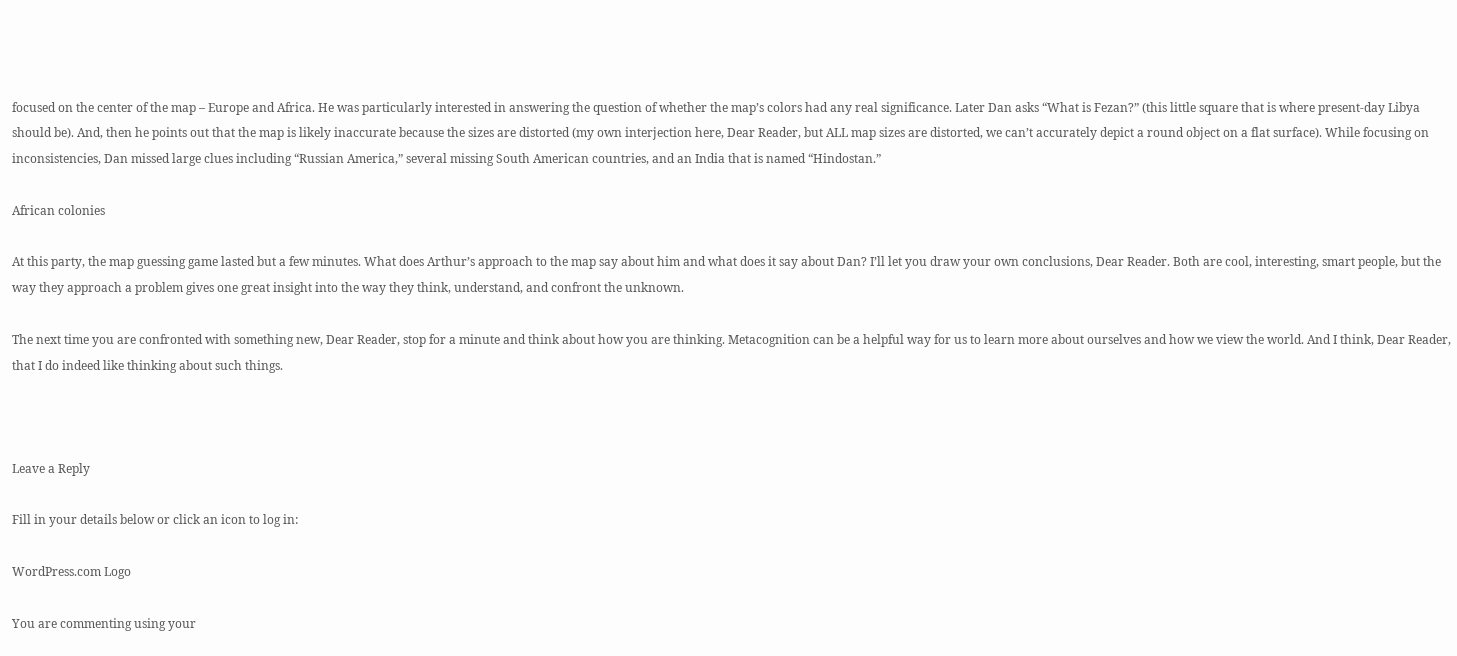focused on the center of the map – Europe and Africa. He was particularly interested in answering the question of whether the map’s colors had any real significance. Later Dan asks “What is Fezan?” (this little square that is where present-day Libya should be). And, then he points out that the map is likely inaccurate because the sizes are distorted (my own interjection here, Dear Reader, but ALL map sizes are distorted, we can’t accurately depict a round object on a flat surface). While focusing on inconsistencies, Dan missed large clues including “Russian America,” several missing South American countries, and an India that is named “Hindostan.”

African colonies

At this party, the map guessing game lasted but a few minutes. What does Arthur’s approach to the map say about him and what does it say about Dan? I’ll let you draw your own conclusions, Dear Reader. Both are cool, interesting, smart people, but the way they approach a problem gives one great insight into the way they think, understand, and confront the unknown.

The next time you are confronted with something new, Dear Reader, stop for a minute and think about how you are thinking. Metacognition can be a helpful way for us to learn more about ourselves and how we view the world. And I think, Dear Reader, that I do indeed like thinking about such things.



Leave a Reply

Fill in your details below or click an icon to log in:

WordPress.com Logo

You are commenting using your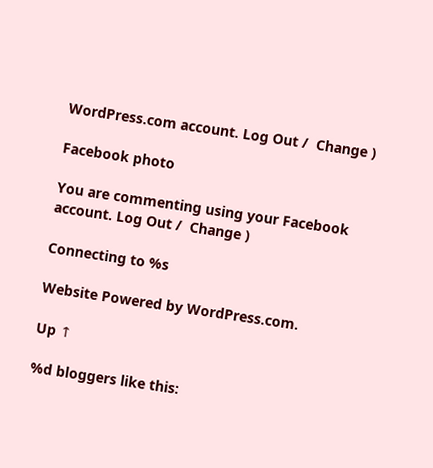WordPress.com account. Log Out /  Change )

Facebook photo

You are commenting using your Facebook account. Log Out /  Change )

Connecting to %s

Website Powered by WordPress.com.

Up ↑

%d bloggers like this: